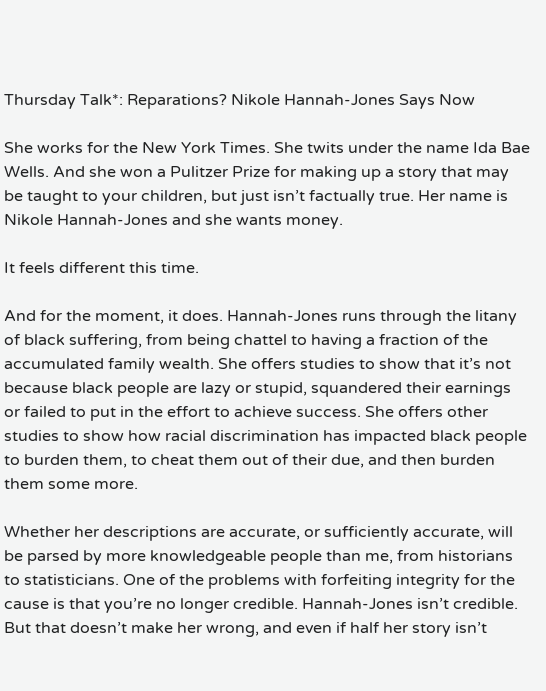Thursday Talk*: Reparations? Nikole Hannah-Jones Says Now

She works for the New York Times. She twits under the name Ida Bae Wells. And she won a Pulitzer Prize for making up a story that may be taught to your children, but just isn’t factually true. Her name is Nikole Hannah-Jones and she wants money.

It feels different this time.

And for the moment, it does. Hannah-Jones runs through the litany of black suffering, from being chattel to having a fraction of the accumulated family wealth. She offers studies to show that it’s not because black people are lazy or stupid, squandered their earnings or failed to put in the effort to achieve success. She offers other studies to show how racial discrimination has impacted black people to burden them, to cheat them out of their due, and then burden them some more.

Whether her descriptions are accurate, or sufficiently accurate, will be parsed by more knowledgeable people than me, from historians to statisticians. One of the problems with forfeiting integrity for the cause is that you’re no longer credible. Hannah-Jones isn’t credible. But that doesn’t make her wrong, and even if half her story isn’t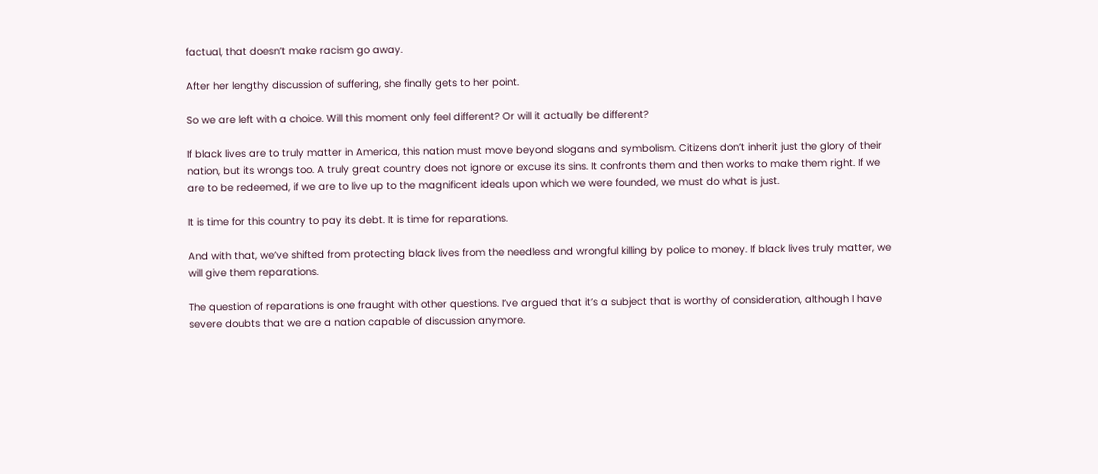factual, that doesn’t make racism go away.

After her lengthy discussion of suffering, she finally gets to her point.

So we are left with a choice. Will this moment only feel different? Or will it actually be different?

If black lives are to truly matter in America, this nation must move beyond slogans and symbolism. Citizens don’t inherit just the glory of their nation, but its wrongs too. A truly great country does not ignore or excuse its sins. It confronts them and then works to make them right. If we are to be redeemed, if we are to live up to the magnificent ideals upon which we were founded, we must do what is just.

It is time for this country to pay its debt. It is time for reparations.

And with that, we’ve shifted from protecting black lives from the needless and wrongful killing by police to money. If black lives truly matter, we will give them reparations.

The question of reparations is one fraught with other questions. I’ve argued that it’s a subject that is worthy of consideration, although I have severe doubts that we are a nation capable of discussion anymore.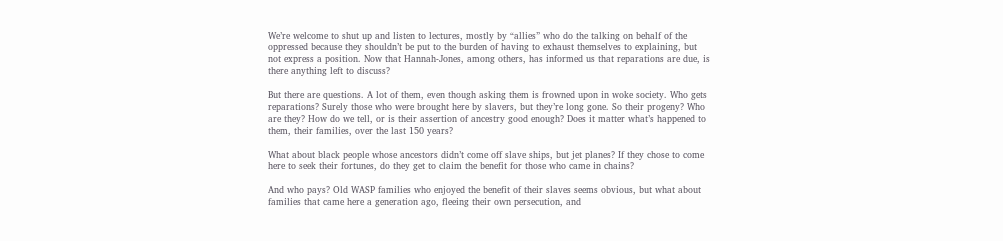We’re welcome to shut up and listen to lectures, mostly by “allies” who do the talking on behalf of the oppressed because they shouldn’t be put to the burden of having to exhaust themselves to explaining, but not express a position. Now that Hannah-Jones, among others, has informed us that reparations are due, is there anything left to discuss?

But there are questions. A lot of them, even though asking them is frowned upon in woke society. Who gets reparations? Surely those who were brought here by slavers, but they’re long gone. So their progeny? Who are they? How do we tell, or is their assertion of ancestry good enough? Does it matter what’s happened to them, their families, over the last 150 years?

What about black people whose ancestors didn’t come off slave ships, but jet planes? If they chose to come here to seek their fortunes, do they get to claim the benefit for those who came in chains?

And who pays? Old WASP families who enjoyed the benefit of their slaves seems obvious, but what about families that came here a generation ago, fleeing their own persecution, and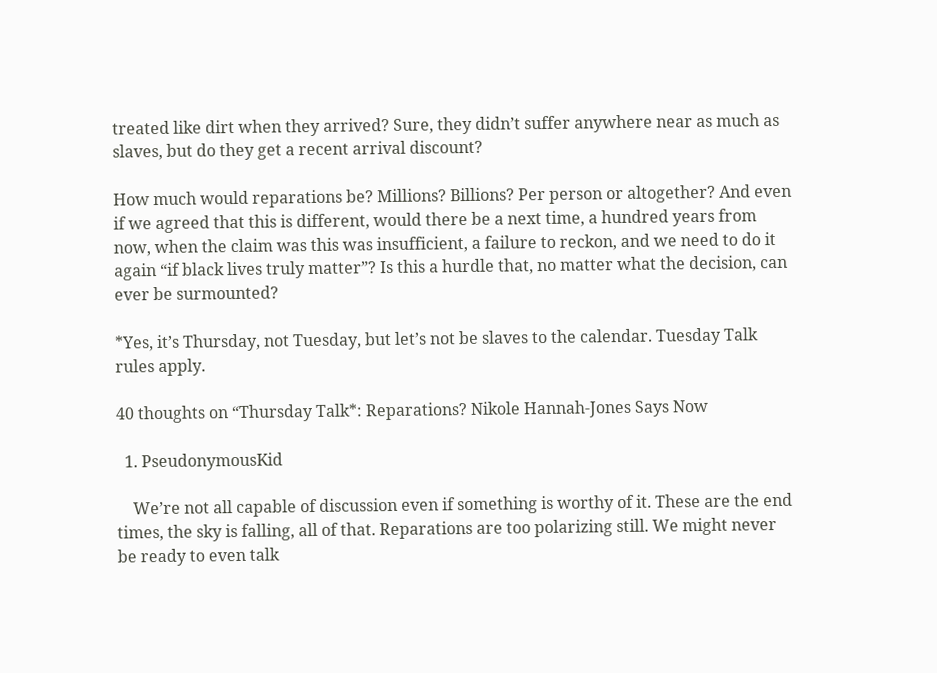treated like dirt when they arrived? Sure, they didn’t suffer anywhere near as much as slaves, but do they get a recent arrival discount?

How much would reparations be? Millions? Billions? Per person or altogether? And even if we agreed that this is different, would there be a next time, a hundred years from now, when the claim was this was insufficient, a failure to reckon, and we need to do it again “if black lives truly matter”? Is this a hurdle that, no matter what the decision, can ever be surmounted?

*Yes, it’s Thursday, not Tuesday, but let’s not be slaves to the calendar. Tuesday Talk rules apply.

40 thoughts on “Thursday Talk*: Reparations? Nikole Hannah-Jones Says Now

  1. PseudonymousKid

    We’re not all capable of discussion even if something is worthy of it. These are the end times, the sky is falling, all of that. Reparations are too polarizing still. We might never be ready to even talk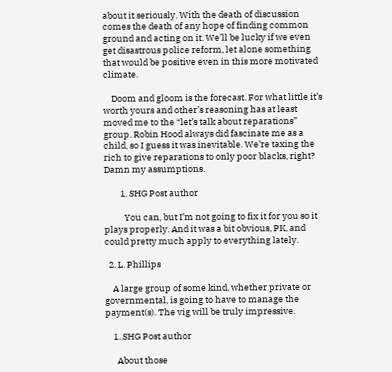about it seriously. With the death of discussion comes the death of any hope of finding common ground and acting on it. We’ll be lucky if we even get disastrous police reform, let alone something that would be positive even in this more motivated climate.

    Doom and gloom is the forecast. For what little it’s worth yours and other’s reasoning has at least moved me to the “let’s talk about reparations” group. Robin Hood always did fascinate me as a child, so I guess it was inevitable. We’re taxing the rich to give reparations to only poor blacks, right? Damn my assumptions.

        1. SHG Post author

          You can, but I’m not going to fix it for you so it plays properly. And it was a bit obvious, PK, and could pretty much apply to everything lately.

  2. L. Phillips

    A large group of some kind, whether private or governmental, is going to have to manage the payment(s). The vig will be truly impressive.

    1. SHG Post author

      About those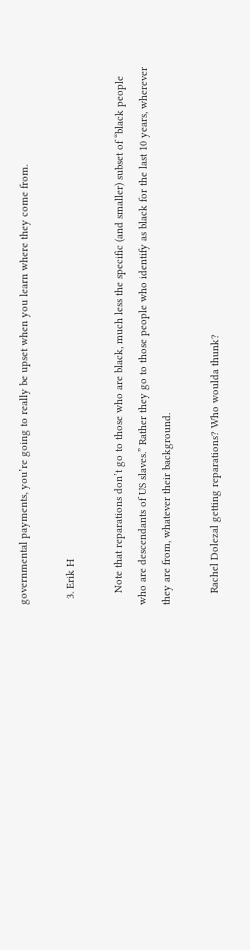governmental payments, you’re going to really be upset when you learn where they come from.

  3. Erik H

    Note that reparations don’t go to those who are black, much less the specific (and smaller) subset of “black people who are descendants of US slaves.” Rather they go to those people who identify as black for the last 10 years, wherever they are from, whatever their background.

    Rachel Dolezal getting reparations? Who woulda thunk?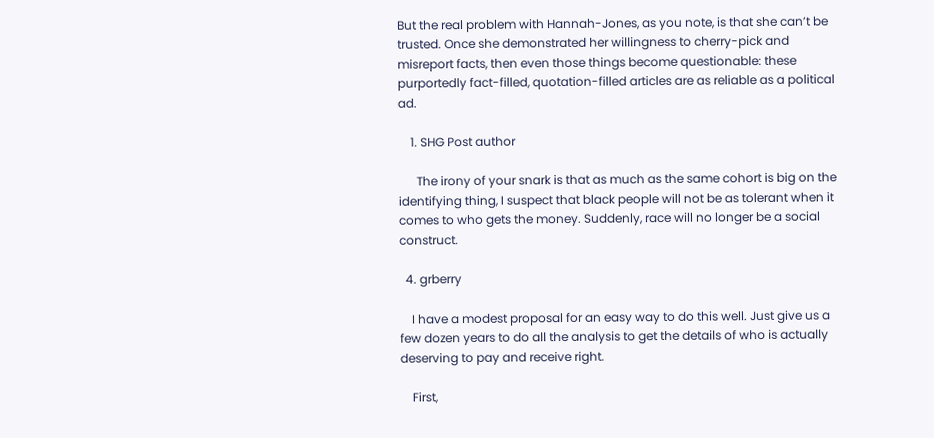But the real problem with Hannah-Jones, as you note, is that she can’t be trusted. Once she demonstrated her willingness to cherry-pick and misreport facts, then even those things become questionable: these purportedly fact-filled, quotation-filled articles are as reliable as a political ad.

    1. SHG Post author

      The irony of your snark is that as much as the same cohort is big on the identifying thing, I suspect that black people will not be as tolerant when it comes to who gets the money. Suddenly, race will no longer be a social construct.

  4. grberry

    I have a modest proposal for an easy way to do this well. Just give us a few dozen years to do all the analysis to get the details of who is actually deserving to pay and receive right.

    First,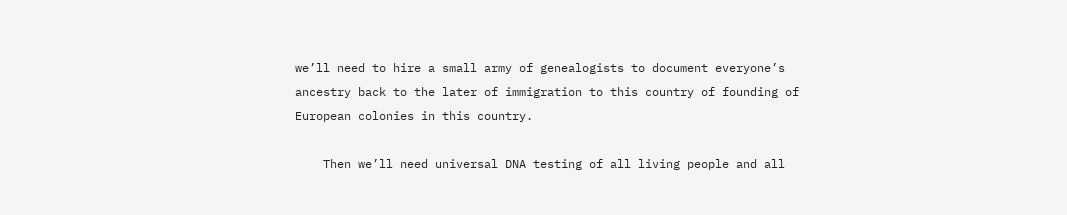we’ll need to hire a small army of genealogists to document everyone’s ancestry back to the later of immigration to this country of founding of European colonies in this country.

    Then we’ll need universal DNA testing of all living people and all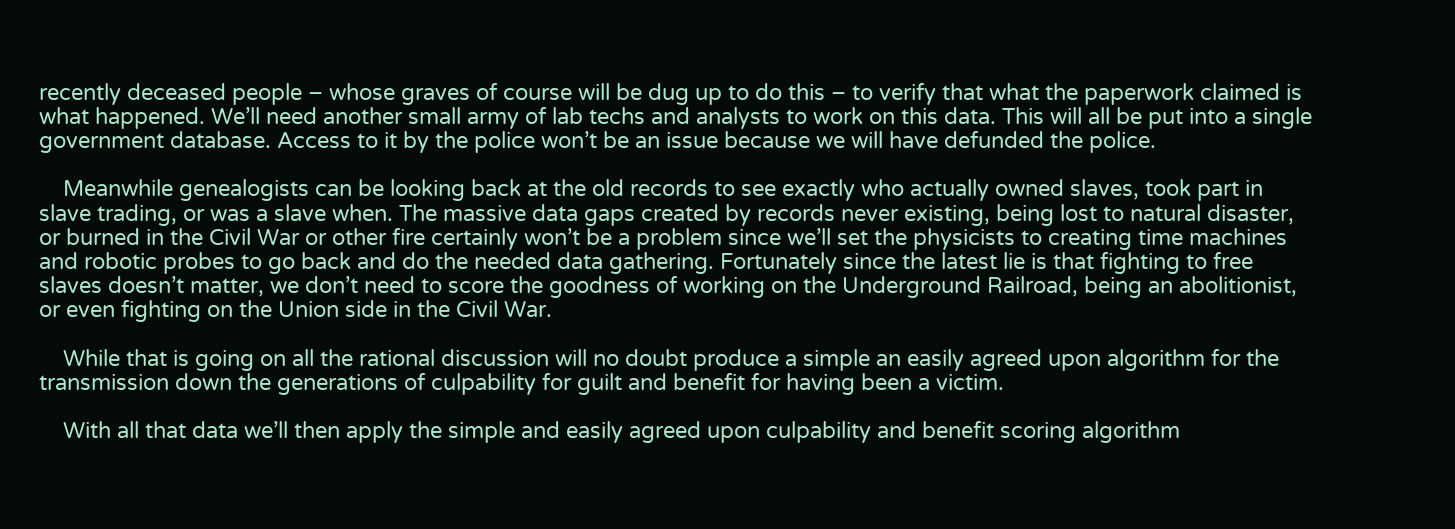recently deceased people – whose graves of course will be dug up to do this – to verify that what the paperwork claimed is what happened. We’ll need another small army of lab techs and analysts to work on this data. This will all be put into a single government database. Access to it by the police won’t be an issue because we will have defunded the police.

    Meanwhile genealogists can be looking back at the old records to see exactly who actually owned slaves, took part in slave trading, or was a slave when. The massive data gaps created by records never existing, being lost to natural disaster, or burned in the Civil War or other fire certainly won’t be a problem since we’ll set the physicists to creating time machines and robotic probes to go back and do the needed data gathering. Fortunately since the latest lie is that fighting to free slaves doesn’t matter, we don’t need to score the goodness of working on the Underground Railroad, being an abolitionist, or even fighting on the Union side in the Civil War.

    While that is going on all the rational discussion will no doubt produce a simple an easily agreed upon algorithm for the transmission down the generations of culpability for guilt and benefit for having been a victim.

    With all that data we’ll then apply the simple and easily agreed upon culpability and benefit scoring algorithm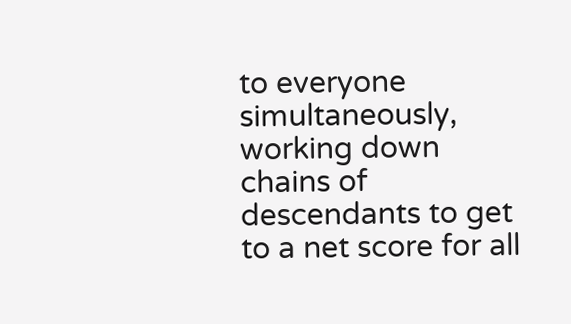to everyone simultaneously, working down chains of descendants to get to a net score for all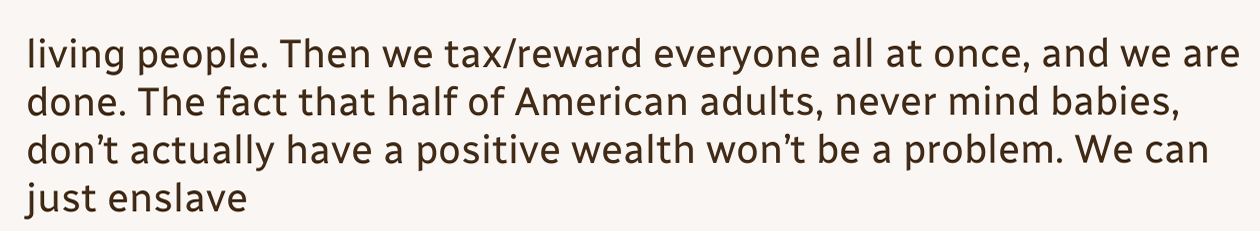living people. Then we tax/reward everyone all at once, and we are done. The fact that half of American adults, never mind babies, don’t actually have a positive wealth won’t be a problem. We can just enslave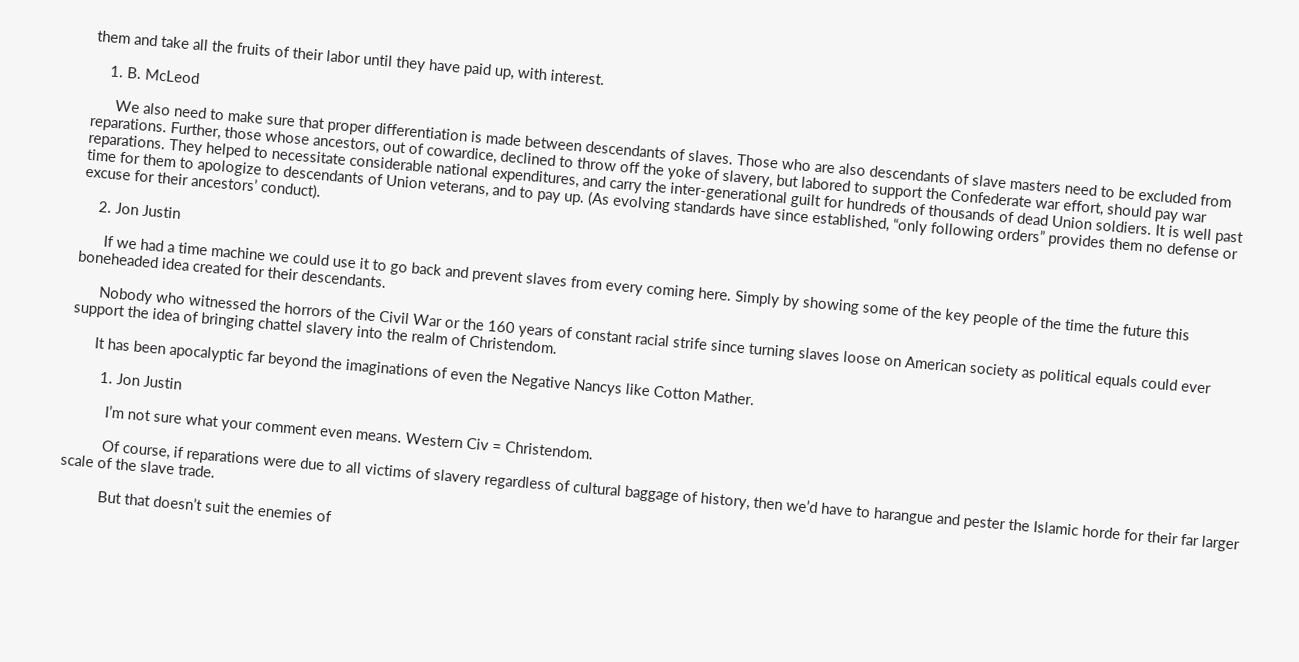them and take all the fruits of their labor until they have paid up, with interest.

    1. B. McLeod

      We also need to make sure that proper differentiation is made between descendants of slaves. Those who are also descendants of slave masters need to be excluded from reparations. Further, those whose ancestors, out of cowardice, declined to throw off the yoke of slavery, but labored to support the Confederate war effort, should pay war reparations. They helped to necessitate considerable national expenditures, and carry the inter-generational guilt for hundreds of thousands of dead Union soldiers. It is well past time for them to apologize to descendants of Union veterans, and to pay up. (As evolving standards have since established, “only following orders” provides them no defense or excuse for their ancestors’ conduct).

    2. Jon Justin

      If we had a time machine we could use it to go back and prevent slaves from every coming here. Simply by showing some of the key people of the time the future this boneheaded idea created for their descendants.

      Nobody who witnessed the horrors of the Civil War or the 160 years of constant racial strife since turning slaves loose on American society as political equals could ever support the idea of bringing chattel slavery into the realm of Christendom.

      It has been apocalyptic far beyond the imaginations of even the Negative Nancys like Cotton Mather.

        1. Jon Justin

          I’m not sure what your comment even means. Western Civ = Christendom.

          Of course, if reparations were due to all victims of slavery regardless of cultural baggage of history, then we’d have to harangue and pester the Islamic horde for their far larger scale of the slave trade.

          But that doesn’t suit the enemies of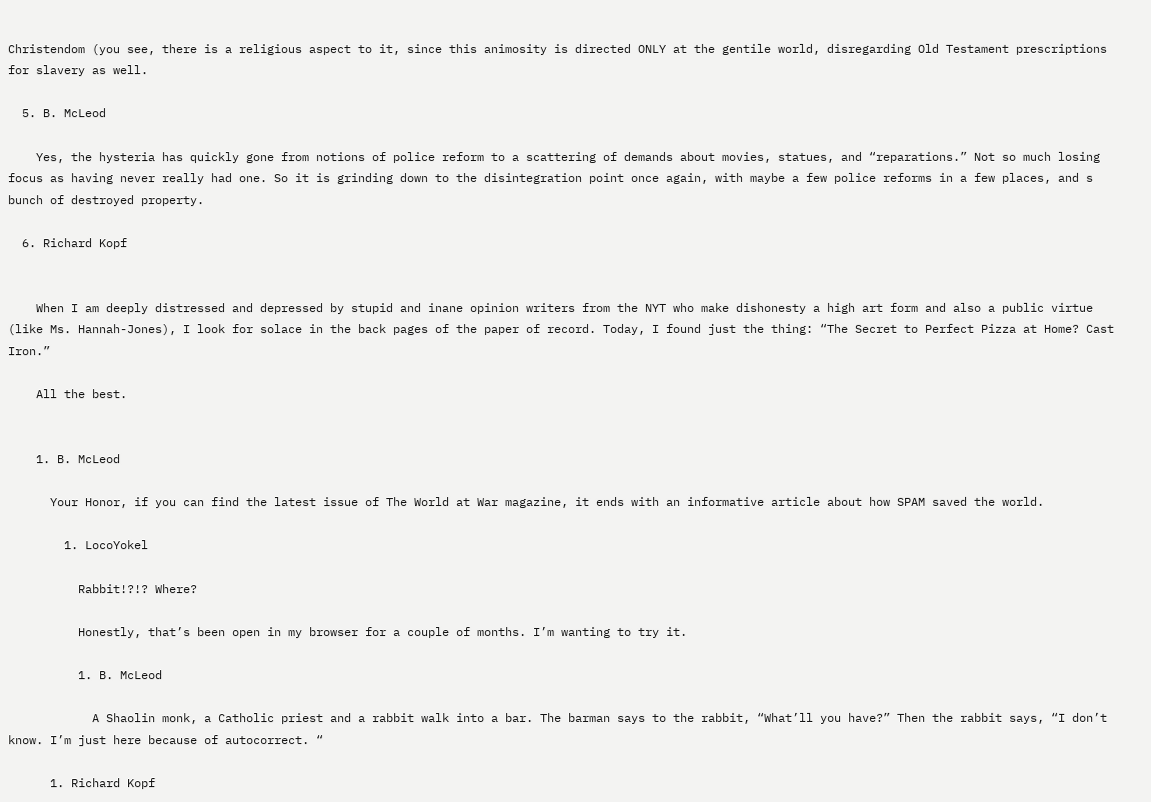Christendom (you see, there is a religious aspect to it, since this animosity is directed ONLY at the gentile world, disregarding Old Testament prescriptions for slavery as well.

  5. B. McLeod

    Yes, the hysteria has quickly gone from notions of police reform to a scattering of demands about movies, statues, and “reparations.” Not so much losing focus as having never really had one. So it is grinding down to the disintegration point once again, with maybe a few police reforms in a few places, and s bunch of destroyed property.

  6. Richard Kopf


    When I am deeply distressed and depressed by stupid and inane opinion writers from the NYT who make dishonesty a high art form and also a public virtue (like Ms. Hannah-Jones), I look for solace in the back pages of the paper of record. Today, I found just the thing: “The Secret to Perfect Pizza at Home? Cast Iron.”

    All the best.


    1. B. McLeod

      Your Honor, if you can find the latest issue of The World at War magazine, it ends with an informative article about how SPAM saved the world.

        1. LocoYokel

          Rabbit!?!? Where?

          Honestly, that’s been open in my browser for a couple of months. I’m wanting to try it.

          1. B. McLeod

            A Shaolin monk, a Catholic priest and a rabbit walk into a bar. The barman says to the rabbit, “What’ll you have?” Then the rabbit says, “I don’t know. I’m just here because of autocorrect. “

      1. Richard Kopf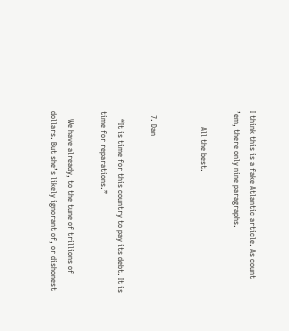I think this is a fake Atlantic article. As count ’em, there only nine paragraphs.

        All the best.


  7. Dan

    “It is time for this country to pay its debt. It is time for reparations.”

    We have already, to the tune of trillions of dollars. But she’s likely ignorant of, or dishonest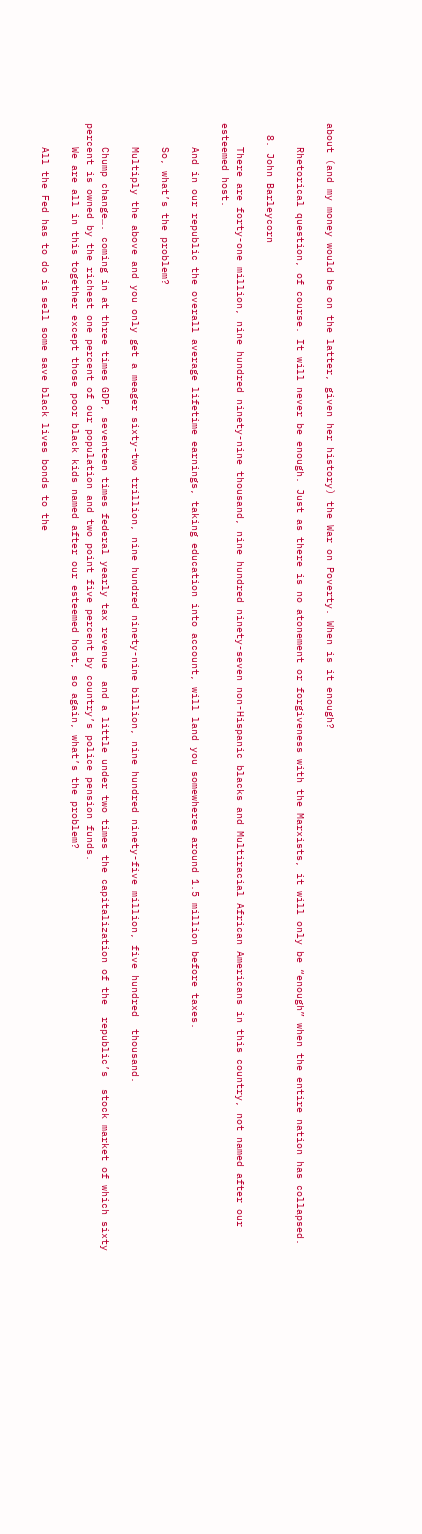about (and my money would be on the latter, given her history) the War on Poverty. When is it enough?

    Rhetorical question, of course. It will never be enough. Just as there is no atonement or forgiveness with the Marxists, it will only be “enough” when the entire nation has collapsed.

  8. John Barleycorn

    There are forty-one million, nine hundred ninety-nine thousand, nine hundred ninety-seven non-Hispanic blacks and Multiracial African Americans in this country, not named after our esteemed host.

    And in our republic the overall average lifetime earnings, taking education into account, will land you somewheres around 1.5 million before taxes.

    So, what’s the problem?

    Multiply the above and you only get a meager sixty-two trillion, nine hundred ninety-nine billion, nine hundred ninety-five million, five hundred  thousand.

    Chump change…. coming in at three times GDP, seventeen times federal yearly tax revenue  and a little under two times the capitalization of the  republic’s  stock market of which sixty percent is owned by the richest one percent of our population and two point five percent by country’s police pension funds.
    We are all in this together except those poor black kids named after our esteemed host, so again, what’s the problem?

    All the Fed has to do is sell some save black lives bonds to the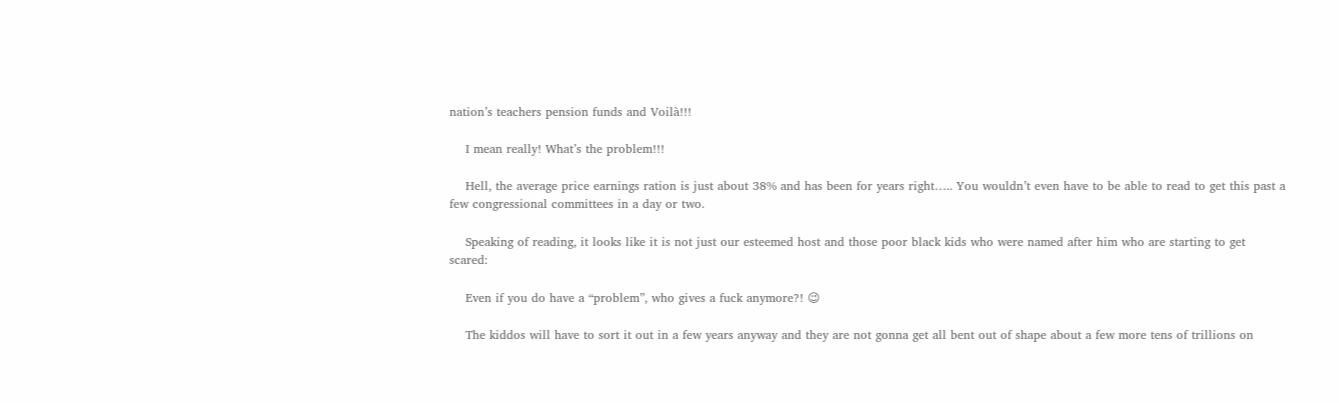nation’s teachers pension funds and Voilà!!!

    I mean really! What’s the problem!!!

    Hell, the average price earnings ration is just about 38% and has been for years right….. You wouldn’t even have to be able to read to get this past a few congressional committees in a day or two.

    Speaking of reading, it looks like it is not just our esteemed host and those poor black kids who were named after him who are starting to get scared:

    Even if you do have a “problem”, who gives a fuck anymore?! 😉

    The kiddos will have to sort it out in a few years anyway and they are not gonna get all bent out of shape about a few more tens of trillions on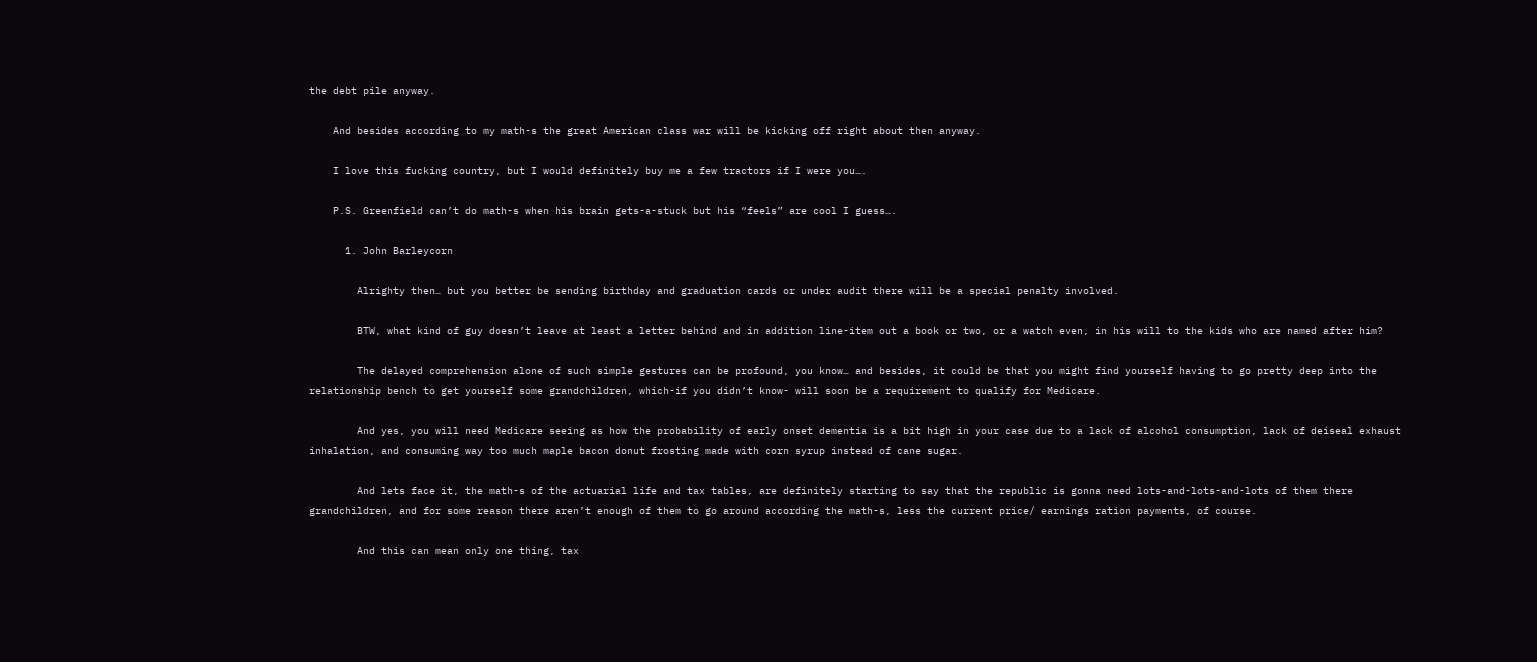the debt pile anyway.

    And besides according to my math-s the great American class war will be kicking off right about then anyway.

    I love this fucking country, but I would definitely buy me a few tractors if I were you….

    P.S. Greenfield can’t do math-s when his brain gets-a-stuck but his “feels” are cool I guess….

      1. John Barleycorn

        Alrighty then… but you better be sending birthday and graduation cards or under audit there will be a special penalty involved.

        BTW, what kind of guy doesn’t leave at least a letter behind and in addition line-item out a book or two, or a watch even, in his will to the kids who are named after him?

        The delayed comprehension alone of such simple gestures can be profound, you know… and besides, it could be that you might find yourself having to go pretty deep into the relationship bench to get yourself some grandchildren, which-if you didn’t know- will soon be a requirement to qualify for Medicare.

        And yes, you will need Medicare seeing as how the probability of early onset dementia is a bit high in your case due to a lack of alcohol consumption, lack of deiseal exhaust inhalation, and consuming way too much maple bacon donut frosting made with corn syrup instead of cane sugar.

        And lets face it, the math-s of the actuarial life and tax tables, are definitely starting to say that the republic is gonna need lots-and-lots-and-lots of them there grandchildren, and for some reason there aren’t enough of them to go around according the math-s, less the current price/ earnings ration payments, of course.

        And this can mean only one thing, tax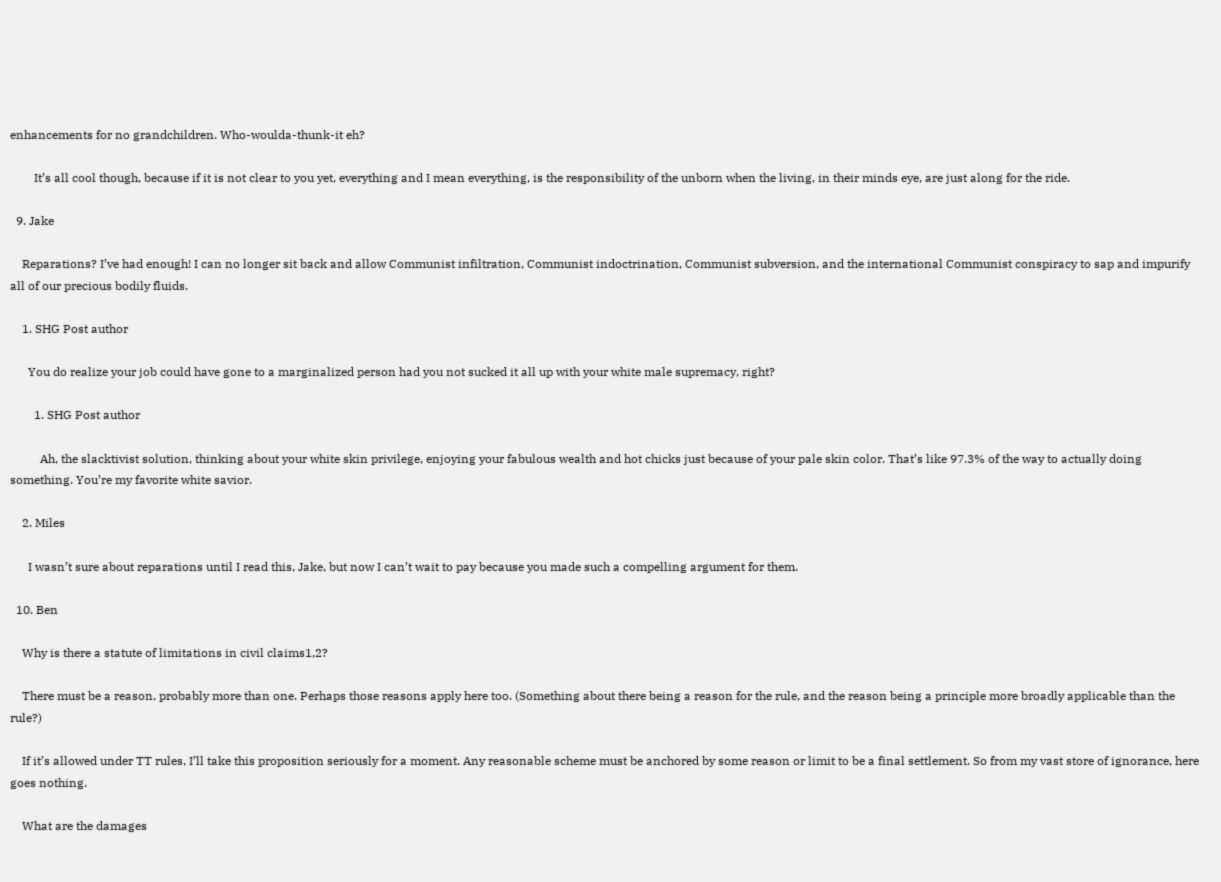enhancements for no grandchildren. Who-woulda-thunk-it eh?

        It’s all cool though, because if it is not clear to you yet, everything and I mean everything, is the responsibility of the unborn when the living, in their minds eye, are just along for the ride.

  9. Jake

    Reparations? I’ve had enough! I can no longer sit back and allow Communist infiltration, Communist indoctrination, Communist subversion, and the international Communist conspiracy to sap and impurify all of our precious bodily fluids.

    1. SHG Post author

      You do realize your job could have gone to a marginalized person had you not sucked it all up with your white male supremacy, right?

        1. SHG Post author

          Ah, the slacktivist solution, thinking about your white skin privilege, enjoying your fabulous wealth and hot chicks just because of your pale skin color. That’s like 97.3% of the way to actually doing something. You’re my favorite white savior.

    2. Miles

      I wasn’t sure about reparations until I read this, Jake, but now I can’t wait to pay because you made such a compelling argument for them.

  10. Ben

    Why is there a statute of limitations in civil claims1,2?

    There must be a reason, probably more than one. Perhaps those reasons apply here too. (Something about there being a reason for the rule, and the reason being a principle more broadly applicable than the rule?)

    If it’s allowed under TT rules, I’ll take this proposition seriously for a moment. Any reasonable scheme must be anchored by some reason or limit to be a final settlement. So from my vast store of ignorance, here goes nothing.

    What are the damages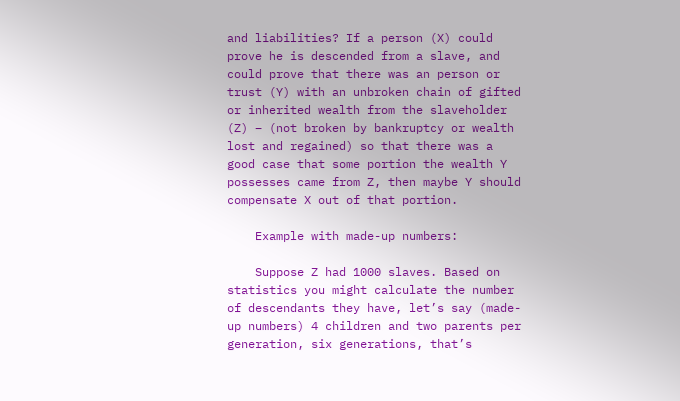and liabilities? If a person (X) could prove he is descended from a slave, and could prove that there was an person or trust (Y) with an unbroken chain of gifted or inherited wealth from the slaveholder (Z) – (not broken by bankruptcy or wealth lost and regained) so that there was a good case that some portion the wealth Y possesses came from Z, then maybe Y should compensate X out of that portion.

    Example with made-up numbers:

    Suppose Z had 1000 slaves. Based on statistics you might calculate the number of descendants they have, let’s say (made-up numbers) 4 children and two parents per generation, six generations, that’s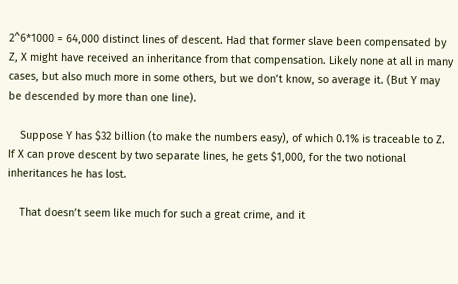2^6*1000 = 64,000 distinct lines of descent. Had that former slave been compensated by Z, X might have received an inheritance from that compensation. Likely none at all in many cases, but also much more in some others, but we don’t know, so average it. (But Y may be descended by more than one line).

    Suppose Y has $32 billion (to make the numbers easy), of which 0.1% is traceable to Z. If X can prove descent by two separate lines, he gets $1,000, for the two notional inheritances he has lost.

    That doesn’t seem like much for such a great crime, and it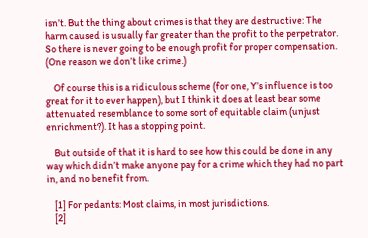isn’t. But the thing about crimes is that they are destructive: The harm caused is usually far greater than the profit to the perpetrator. So there is never going to be enough profit for proper compensation. (One reason we don’t like crime.)

    Of course this is a ridiculous scheme (for one, Y’s influence is too great for it to ever happen), but I think it does at least bear some attenuated resemblance to some sort of equitable claim (unjust enrichment?). It has a stopping point.

    But outside of that it is hard to see how this could be done in any way which didn’t make anyone pay for a crime which they had no part in, and no benefit from.

    [1] For pedants: Most claims, in most jurisdictions.
    [2]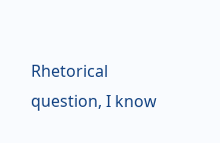Rhetorical question, I know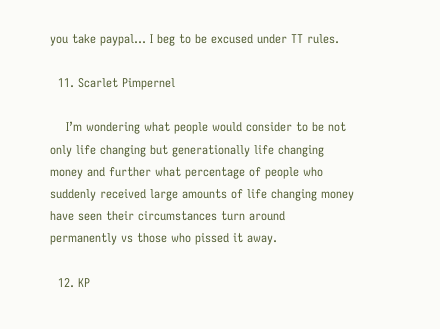you take paypal… I beg to be excused under TT rules.

  11. Scarlet Pimpernel

    I’m wondering what people would consider to be not only life changing but generationally life changing money and further what percentage of people who suddenly received large amounts of life changing money have seen their circumstances turn around permanently vs those who pissed it away.

  12. KP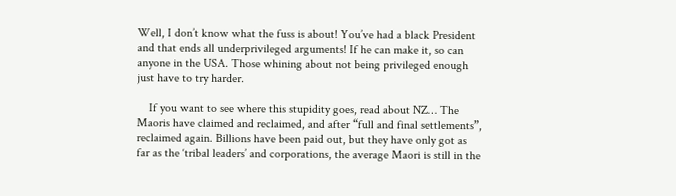Well, I don’t know what the fuss is about! You’ve had a black President and that ends all underprivileged arguments! If he can make it, so can anyone in the USA. Those whining about not being privileged enough just have to try harder.

    If you want to see where this stupidity goes, read about NZ… The Maoris have claimed and reclaimed, and after “full and final settlements”, reclaimed again. Billions have been paid out, but they have only got as far as the ‘tribal leaders’ and corporations, the average Maori is still in the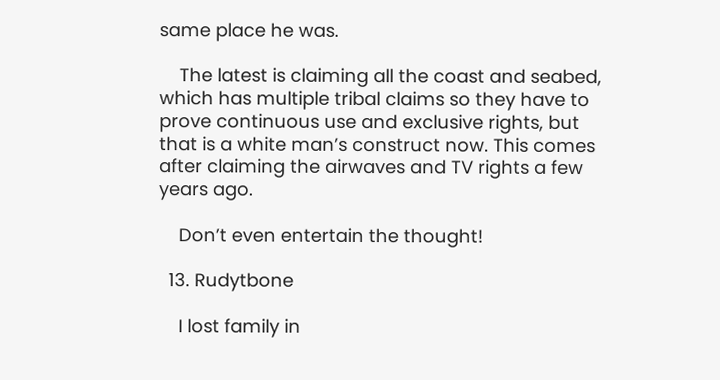same place he was.

    The latest is claiming all the coast and seabed, which has multiple tribal claims so they have to prove continuous use and exclusive rights, but that is a white man’s construct now. This comes after claiming the airwaves and TV rights a few years ago.

    Don’t even entertain the thought!

  13. Rudytbone

    I lost family in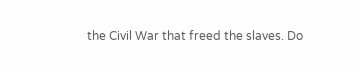the Civil War that freed the slaves. Do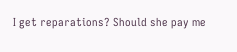I get reparations? Should she pay me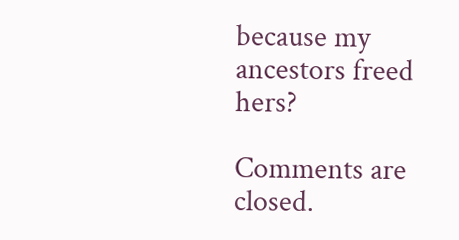because my ancestors freed hers?

Comments are closed.